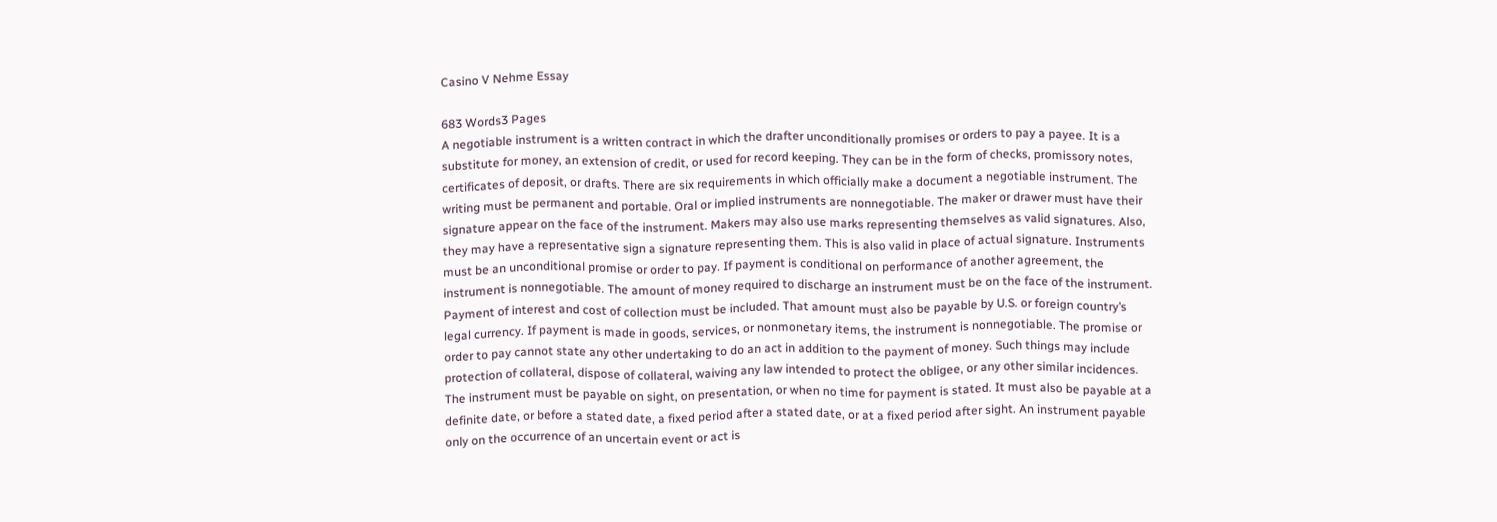Casino V Nehme Essay

683 Words3 Pages
A negotiable instrument is a written contract in which the drafter unconditionally promises or orders to pay a payee. It is a substitute for money, an extension of credit, or used for record keeping. They can be in the form of checks, promissory notes, certificates of deposit, or drafts. There are six requirements in which officially make a document a negotiable instrument. The writing must be permanent and portable. Oral or implied instruments are nonnegotiable. The maker or drawer must have their signature appear on the face of the instrument. Makers may also use marks representing themselves as valid signatures. Also, they may have a representative sign a signature representing them. This is also valid in place of actual signature. Instruments must be an unconditional promise or order to pay. If payment is conditional on performance of another agreement, the instrument is nonnegotiable. The amount of money required to discharge an instrument must be on the face of the instrument. Payment of interest and cost of collection must be included. That amount must also be payable by U.S. or foreign country’s legal currency. If payment is made in goods, services, or nonmonetary items, the instrument is nonnegotiable. The promise or order to pay cannot state any other undertaking to do an act in addition to the payment of money. Such things may include protection of collateral, dispose of collateral, waiving any law intended to protect the obligee, or any other similar incidences. The instrument must be payable on sight, on presentation, or when no time for payment is stated. It must also be payable at a definite date, or before a stated date, a fixed period after a stated date, or at a fixed period after sight. An instrument payable only on the occurrence of an uncertain event or act is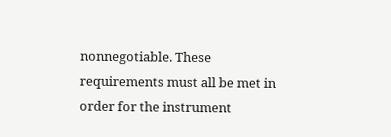nonnegotiable. These requirements must all be met in order for the instrument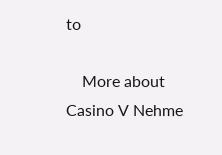to

    More about Casino V Nehme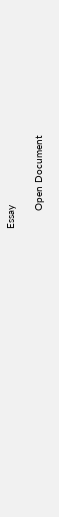Essay

      Open Document